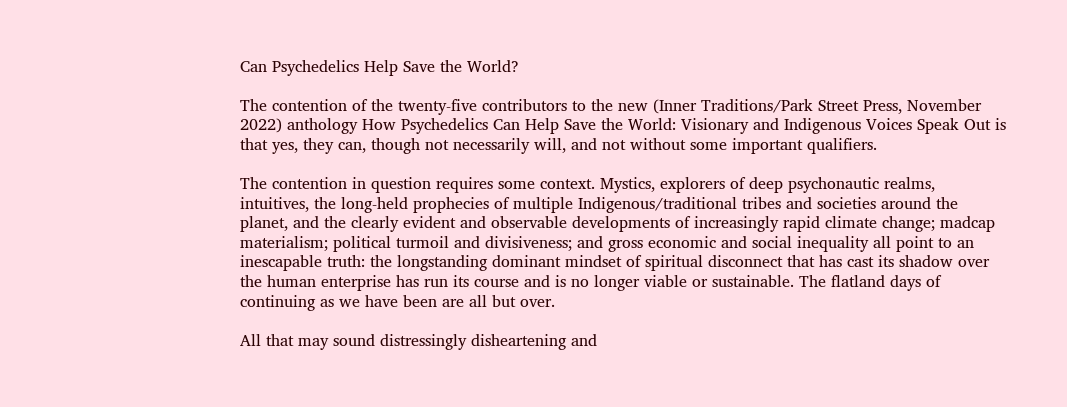Can Psychedelics Help Save the World?

The contention of the twenty-five contributors to the new (Inner Traditions/Park Street Press, November 2022) anthology How Psychedelics Can Help Save the World: Visionary and Indigenous Voices Speak Out is that yes, they can, though not necessarily will, and not without some important qualifiers.

The contention in question requires some context. Mystics, explorers of deep psychonautic realms, intuitives, the long-held prophecies of multiple Indigenous/traditional tribes and societies around the planet, and the clearly evident and observable developments of increasingly rapid climate change; madcap materialism; political turmoil and divisiveness; and gross economic and social inequality all point to an inescapable truth: the longstanding dominant mindset of spiritual disconnect that has cast its shadow over the human enterprise has run its course and is no longer viable or sustainable. The flatland days of continuing as we have been are all but over.

All that may sound distressingly disheartening and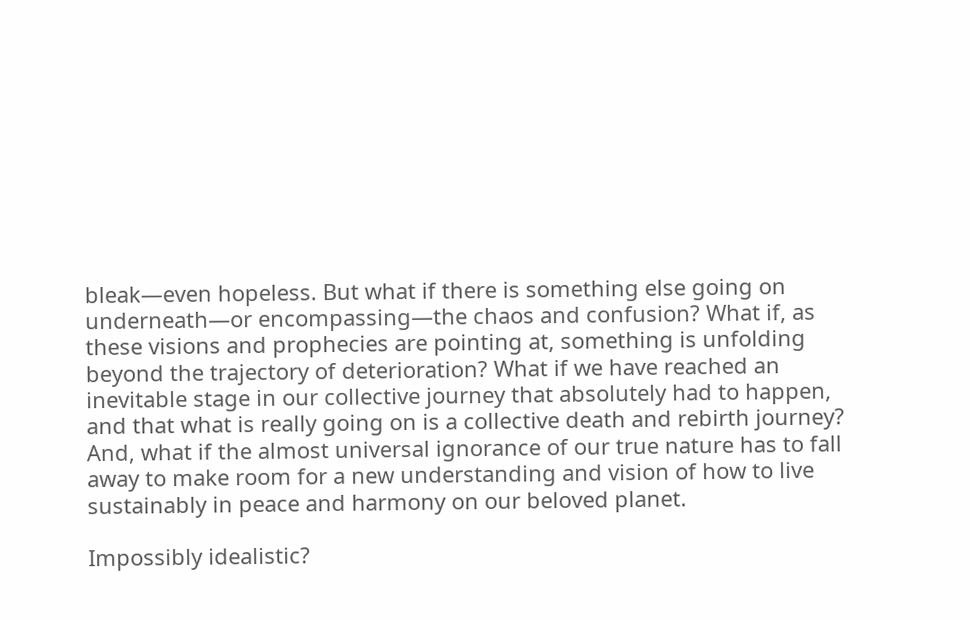bleak—even hopeless. But what if there is something else going on underneath—or encompassing—the chaos and confusion? What if, as these visions and prophecies are pointing at, something is unfolding beyond the trajectory of deterioration? What if we have reached an inevitable stage in our collective journey that absolutely had to happen, and that what is really going on is a collective death and rebirth journey? And, what if the almost universal ignorance of our true nature has to fall away to make room for a new understanding and vision of how to live sustainably in peace and harmony on our beloved planet.

Impossibly idealistic?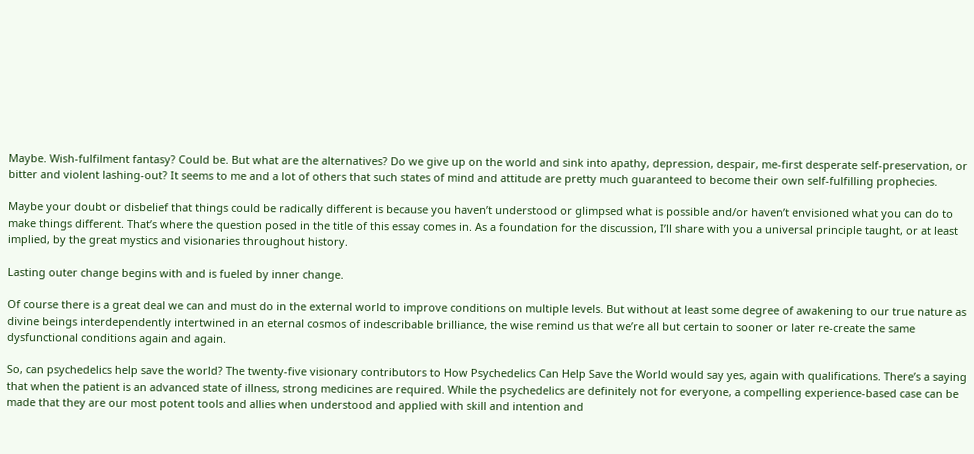Maybe. Wish-fulfilment fantasy? Could be. But what are the alternatives? Do we give up on the world and sink into apathy, depression, despair, me-first desperate self-preservation, or bitter and violent lashing-out? It seems to me and a lot of others that such states of mind and attitude are pretty much guaranteed to become their own self-fulfilling prophecies.

Maybe your doubt or disbelief that things could be radically different is because you haven’t understood or glimpsed what is possible and/or haven’t envisioned what you can do to make things different. That’s where the question posed in the title of this essay comes in. As a foundation for the discussion, I’ll share with you a universal principle taught, or at least implied, by the great mystics and visionaries throughout history.

Lasting outer change begins with and is fueled by inner change.

Of course there is a great deal we can and must do in the external world to improve conditions on multiple levels. But without at least some degree of awakening to our true nature as divine beings interdependently intertwined in an eternal cosmos of indescribable brilliance, the wise remind us that we’re all but certain to sooner or later re-create the same dysfunctional conditions again and again.

So, can psychedelics help save the world? The twenty-five visionary contributors to How Psychedelics Can Help Save the World would say yes, again with qualifications. There’s a saying that when the patient is an advanced state of illness, strong medicines are required. While the psychedelics are definitely not for everyone, a compelling experience-based case can be made that they are our most potent tools and allies when understood and applied with skill and intention and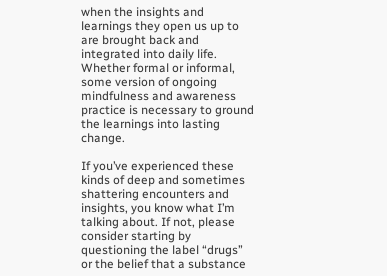when the insights and learnings they open us up to are brought back and integrated into daily life. Whether formal or informal, some version of ongoing mindfulness and awareness practice is necessary to ground the learnings into lasting change.

If you’ve experienced these kinds of deep and sometimes shattering encounters and insights, you know what I’m talking about. If not, please consider starting by questioning the label “drugs” or the belief that a substance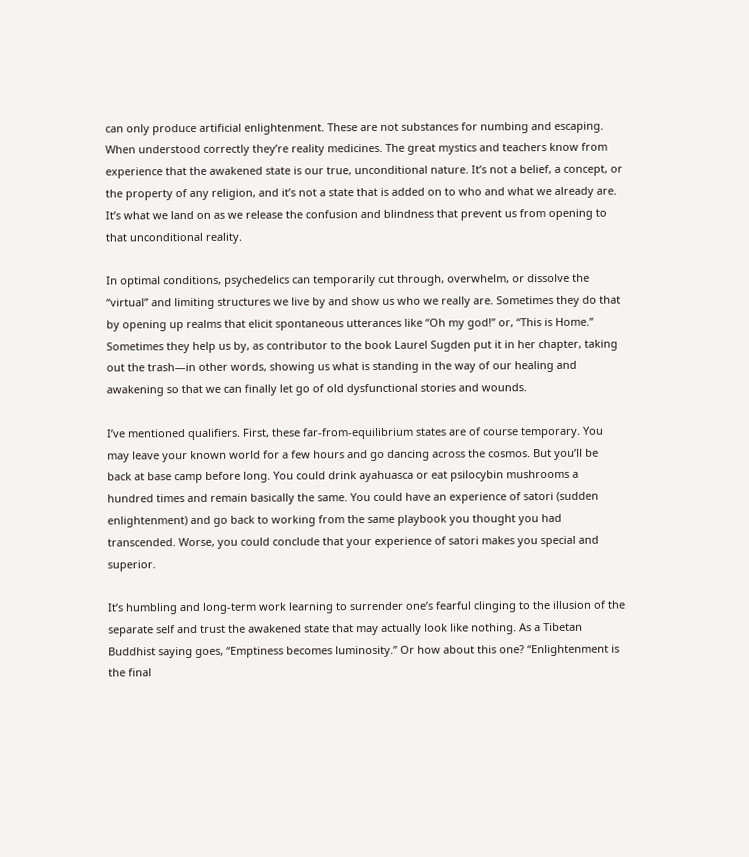can only produce artificial enlightenment. These are not substances for numbing and escaping. When understood correctly they’re reality medicines. The great mystics and teachers know from experience that the awakened state is our true, unconditional nature. It’s not a belief, a concept, or the property of any religion, and it’s not a state that is added on to who and what we already are. It’s what we land on as we release the confusion and blindness that prevent us from opening to that unconditional reality.

In optimal conditions, psychedelics can temporarily cut through, overwhelm, or dissolve the “virtual” and limiting structures we live by and show us who we really are. Sometimes they do that by opening up realms that elicit spontaneous utterances like “Oh my god!” or, “This is Home.” Sometimes they help us by, as contributor to the book Laurel Sugden put it in her chapter, taking out the trash—in other words, showing us what is standing in the way of our healing and awakening so that we can finally let go of old dysfunctional stories and wounds.

I’ve mentioned qualifiers. First, these far-from-equilibrium states are of course temporary. You may leave your known world for a few hours and go dancing across the cosmos. But you’ll be back at base camp before long. You could drink ayahuasca or eat psilocybin mushrooms a hundred times and remain basically the same. You could have an experience of satori (sudden enlightenment) and go back to working from the same playbook you thought you had transcended. Worse, you could conclude that your experience of satori makes you special and superior.

It’s humbling and long-term work learning to surrender one’s fearful clinging to the illusion of the separate self and trust the awakened state that may actually look like nothing. As a Tibetan Buddhist saying goes, “Emptiness becomes luminosity.” Or how about this one? “Enlightenment is the final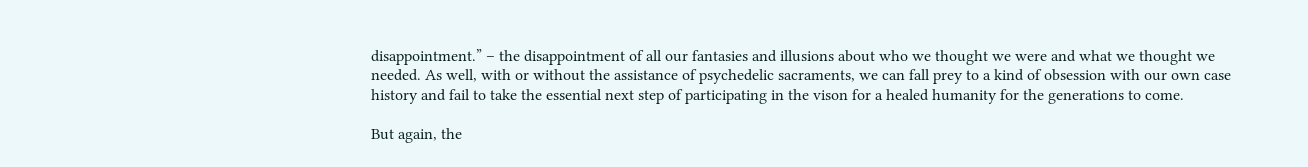disappointment.” – the disappointment of all our fantasies and illusions about who we thought we were and what we thought we needed. As well, with or without the assistance of psychedelic sacraments, we can fall prey to a kind of obsession with our own case history and fail to take the essential next step of participating in the vison for a healed humanity for the generations to come.

But again, the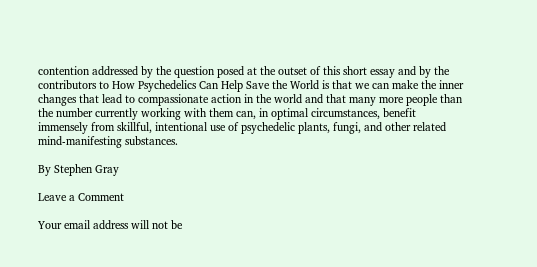contention addressed by the question posed at the outset of this short essay and by the contributors to How Psychedelics Can Help Save the World is that we can make the inner changes that lead to compassionate action in the world and that many more people than the number currently working with them can, in optimal circumstances, benefit immensely from skillful, intentional use of psychedelic plants, fungi, and other related mind-manifesting substances.

By Stephen Gray

Leave a Comment

Your email address will not be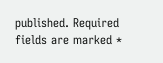published. Required fields are marked *